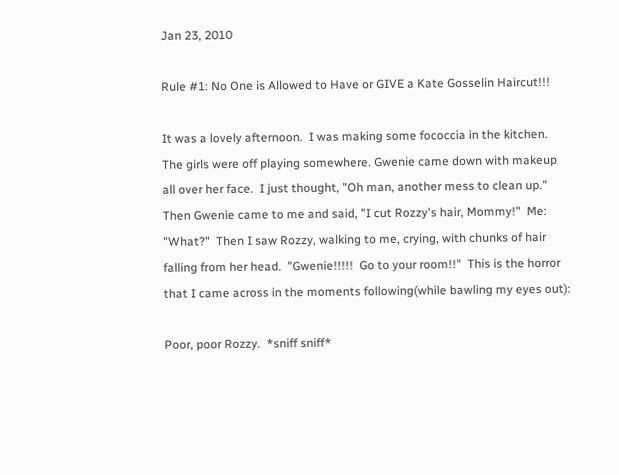Jan 23, 2010

Rule #1: No One is Allowed to Have or GIVE a Kate Gosselin Haircut!!!

It was a lovely afternoon.  I was making some fococcia in the kitchen.  The girls were off playing somewhere. Gwenie came down with makeup all over her face.  I just thought, "Oh man, another mess to clean up."  Then Gwenie came to me and said, "I cut Rozzy's hair, Mommy!"  Me: "What?"  Then I saw Rozzy, walking to me, crying, with chunks of hair falling from her head.  "Gwenie!!!!!  Go to your room!!"  This is the horror that I came across in the moments following(while bawling my eyes out):

Poor, poor Rozzy.  *sniff sniff*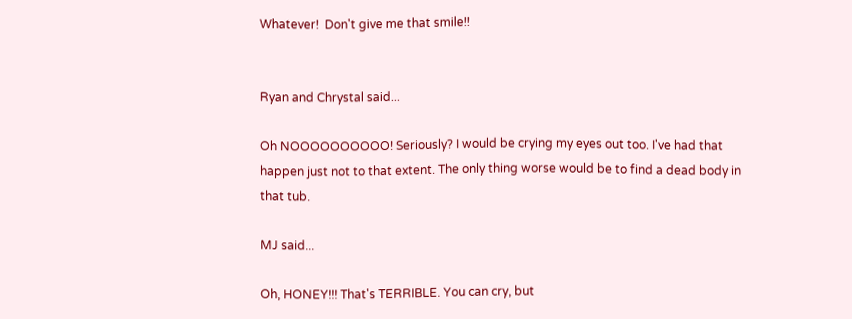Whatever!  Don't give me that smile!!


Ryan and Chrystal said...

Oh NOOOOOOOOOO! Seriously? I would be crying my eyes out too. I've had that happen just not to that extent. The only thing worse would be to find a dead body in that tub.

MJ said...

Oh, HONEY!!! That's TERRIBLE. You can cry, but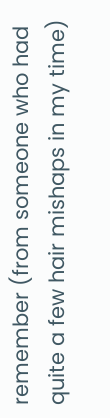remember (from someone who had quite a few hair mishaps in my time)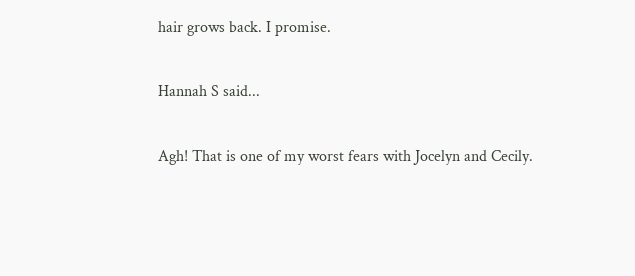hair grows back. I promise.

Hannah S said...

Agh! That is one of my worst fears with Jocelyn and Cecily.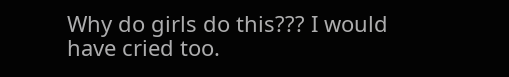Why do girls do this??? I would have cried too.